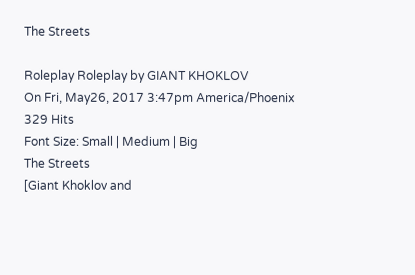The Streets

Roleplay Roleplay by GIANT KHOKLOV
On Fri, May26, 2017 3:47pm America/Phoenix
329 Hits
Font Size: Small | Medium | Big
The Streets
[Giant Khoklov and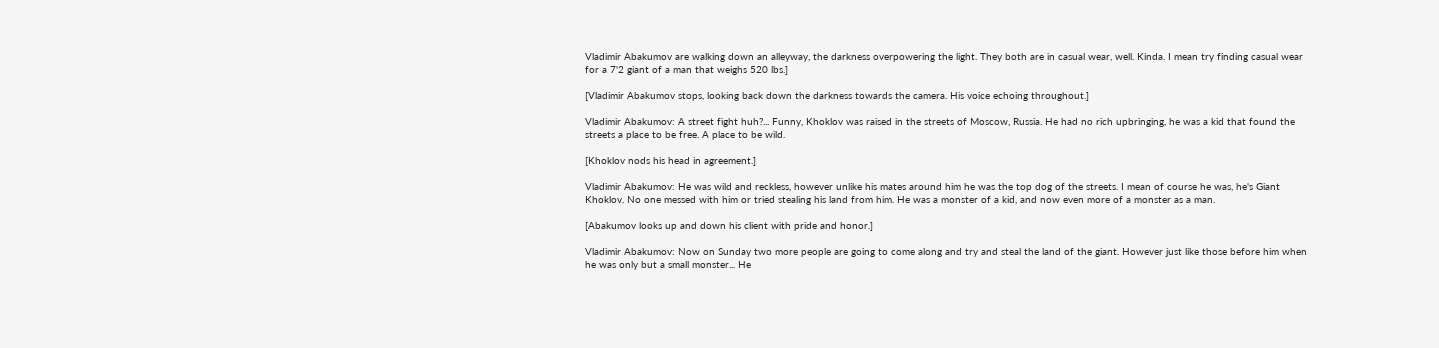Vladimir Abakumov are walking down an alleyway, the darkness overpowering the light. They both are in casual wear, well. Kinda. I mean try finding casual wear for a 7'2 giant of a man that weighs 520 lbs.]

[Vladimir Abakumov stops, looking back down the darkness towards the camera. His voice echoing throughout.]

Vladimir Abakumov: A street fight huh?... Funny, Khoklov was raised in the streets of Moscow, Russia. He had no rich upbringing, he was a kid that found the streets a place to be free. A place to be wild.

[Khoklov nods his head in agreement.]

Vladimir Abakumov: He was wild and reckless, however unlike his mates around him he was the top dog of the streets. I mean of course he was, he's Giant Khoklov. No one messed with him or tried stealing his land from him. He was a monster of a kid, and now even more of a monster as a man.

[Abakumov looks up and down his client with pride and honor.]

Vladimir Abakumov: Now on Sunday two more people are going to come along and try and steal the land of the giant. However just like those before him when he was only but a small monster... He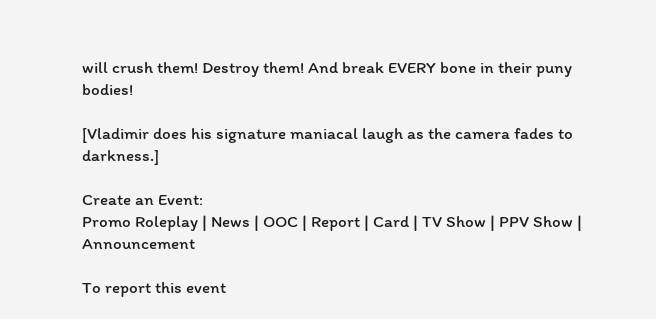will crush them! Destroy them! And break EVERY bone in their puny bodies!

[Vladimir does his signature maniacal laugh as the camera fades to darkness.]

Create an Event:
Promo Roleplay | News | OOC | Report | Card | TV Show | PPV Show | Announcement

To report this event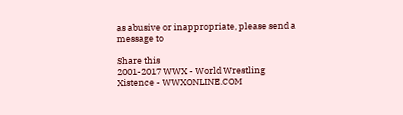as abusive or inappropriate, please send a message to

Share this
2001-2017 WWX - World Wrestling Xistence - WWXONLINE.COM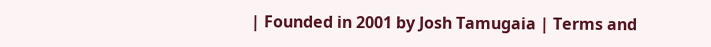| Founded in 2001 by Josh Tamugaia | Terms and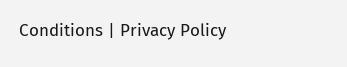Conditions | Privacy Policy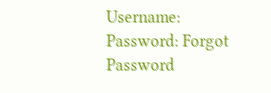Username: Password: Forgot Password